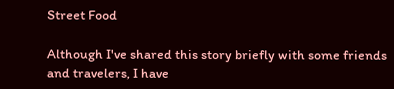Street Food

Although I've shared this story briefly with some friends and travelers, I have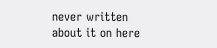never written about it on here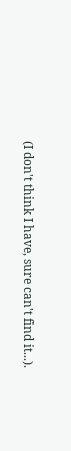(I don't think I have, sure can't find it...).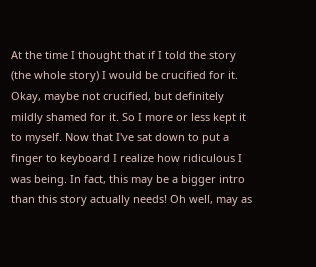At the time I thought that if I told the story (the whole story) I would be crucified for it. Okay, maybe not crucified, but definitely mildly shamed for it. So I more or less kept it to myself. Now that I've sat down to put a finger to keyboard I realize how ridiculous I was being. In fact, this may be a bigger intro than this story actually needs! Oh well, may as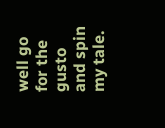well go for the gusto and spin my tale.